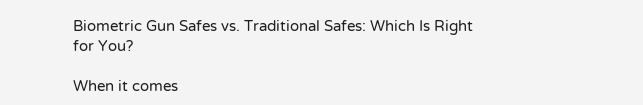Biometric Gun Safes vs. Traditional Safes: Which Is Right for You?

When it comes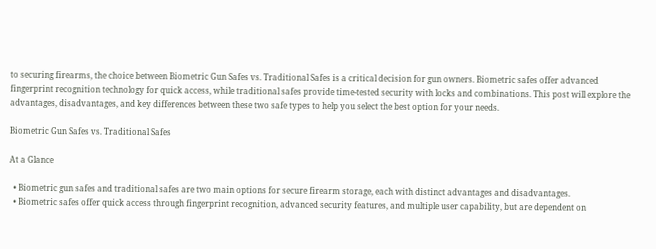to securing firearms, the choice between Biometric Gun Safes vs. Traditional Safes is a critical decision for gun owners. Biometric safes offer advanced fingerprint recognition technology for quick access, while traditional safes provide time-tested security with locks and combinations. This post will explore the advantages, disadvantages, and key differences between these two safe types to help you select the best option for your needs.

Biometric Gun Safes vs. Traditional Safes

At a Glance

  • Biometric gun safes and traditional safes are two main options for secure firearm storage, each with distinct advantages and disadvantages.
  • Biometric safes offer quick access through fingerprint recognition, advanced security features, and multiple user capability, but are dependent on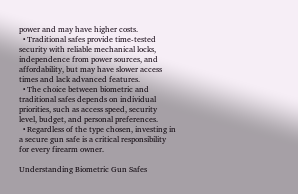power and may have higher costs.
  • Traditional safes provide time-tested security with reliable mechanical locks, independence from power sources, and affordability, but may have slower access times and lack advanced features.
  • The choice between biometric and traditional safes depends on individual priorities, such as access speed, security level, budget, and personal preferences.
  • Regardless of the type chosen, investing in a secure gun safe is a critical responsibility for every firearm owner.

Understanding Biometric Gun Safes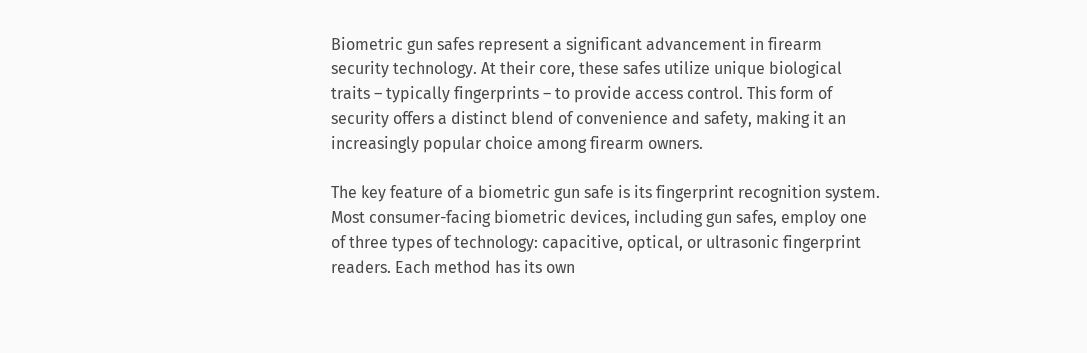Biometric gun safes represent a significant advancement in firearm security technology. At their core, these safes utilize unique biological traits – typically fingerprints – to provide access control. This form of security offers a distinct blend of convenience and safety, making it an increasingly popular choice among firearm owners.

The key feature of a biometric gun safe is its fingerprint recognition system. Most consumer-facing biometric devices, including gun safes, employ one of three types of technology: capacitive, optical, or ultrasonic fingerprint readers. Each method has its own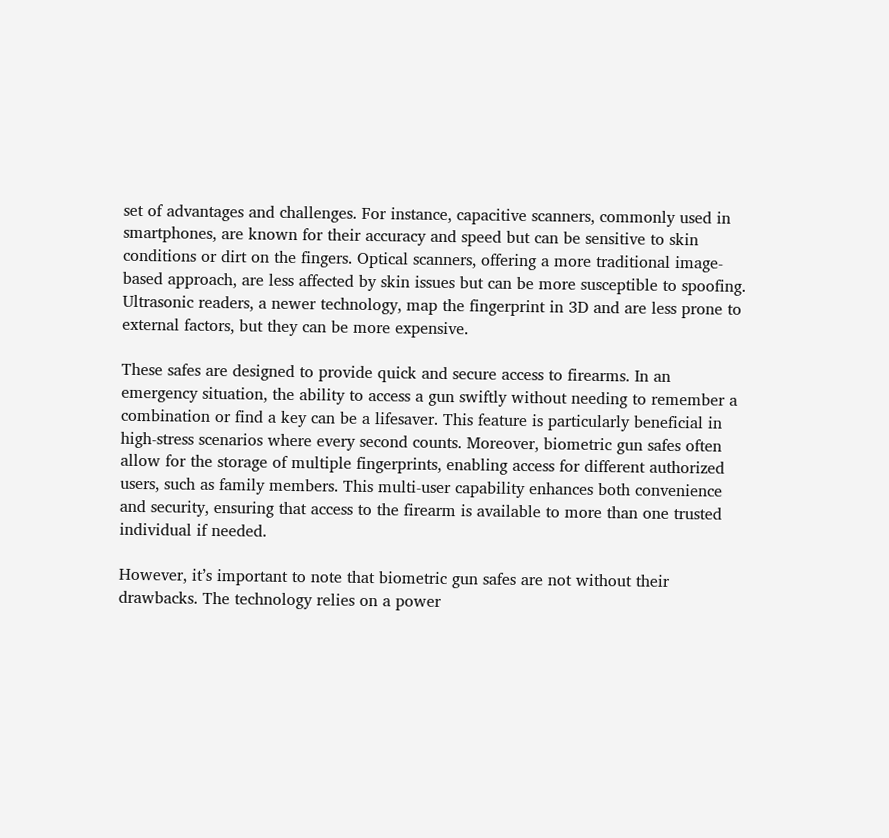set of advantages and challenges. For instance, capacitive scanners, commonly used in smartphones, are known for their accuracy and speed but can be sensitive to skin conditions or dirt on the fingers. Optical scanners, offering a more traditional image-based approach, are less affected by skin issues but can be more susceptible to spoofing. Ultrasonic readers, a newer technology, map the fingerprint in 3D and are less prone to external factors, but they can be more expensive.

These safes are designed to provide quick and secure access to firearms. In an emergency situation, the ability to access a gun swiftly without needing to remember a combination or find a key can be a lifesaver. This feature is particularly beneficial in high-stress scenarios where every second counts. Moreover, biometric gun safes often allow for the storage of multiple fingerprints, enabling access for different authorized users, such as family members. This multi-user capability enhances both convenience and security, ensuring that access to the firearm is available to more than one trusted individual if needed.

However, it’s important to note that biometric gun safes are not without their drawbacks. The technology relies on a power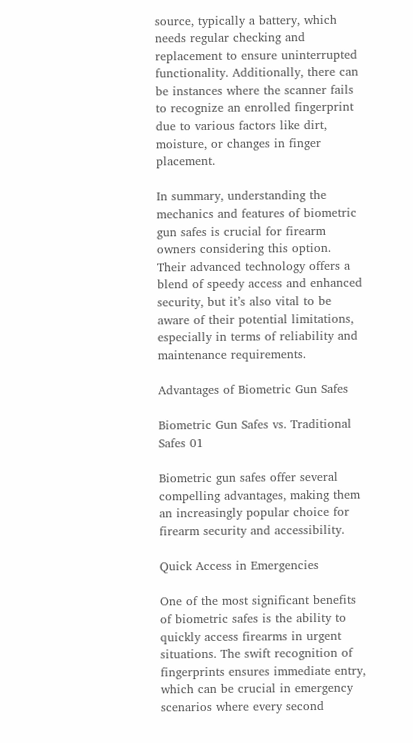source, typically a battery, which needs regular checking and replacement to ensure uninterrupted functionality. Additionally, there can be instances where the scanner fails to recognize an enrolled fingerprint due to various factors like dirt, moisture, or changes in finger placement.

In summary, understanding the mechanics and features of biometric gun safes is crucial for firearm owners considering this option. Their advanced technology offers a blend of speedy access and enhanced security, but it’s also vital to be aware of their potential limitations, especially in terms of reliability and maintenance requirements.

Advantages of Biometric Gun Safes

Biometric Gun Safes vs. Traditional Safes 01

Biometric gun safes offer several compelling advantages, making them an increasingly popular choice for firearm security and accessibility.

Quick Access in Emergencies

One of the most significant benefits of biometric safes is the ability to quickly access firearms in urgent situations. The swift recognition of fingerprints ensures immediate entry, which can be crucial in emergency scenarios where every second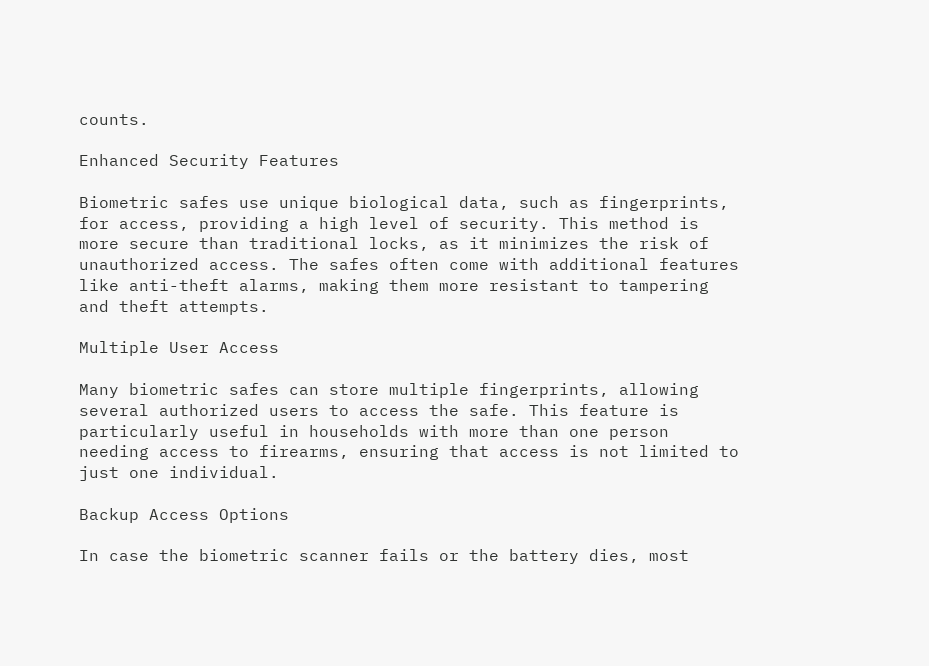counts.

Enhanced Security Features

Biometric safes use unique biological data, such as fingerprints, for access, providing a high level of security. This method is more secure than traditional locks, as it minimizes the risk of unauthorized access. The safes often come with additional features like anti-theft alarms, making them more resistant to tampering and theft attempts.

Multiple User Access

Many biometric safes can store multiple fingerprints, allowing several authorized users to access the safe. This feature is particularly useful in households with more than one person needing access to firearms, ensuring that access is not limited to just one individual.

Backup Access Options

In case the biometric scanner fails or the battery dies, most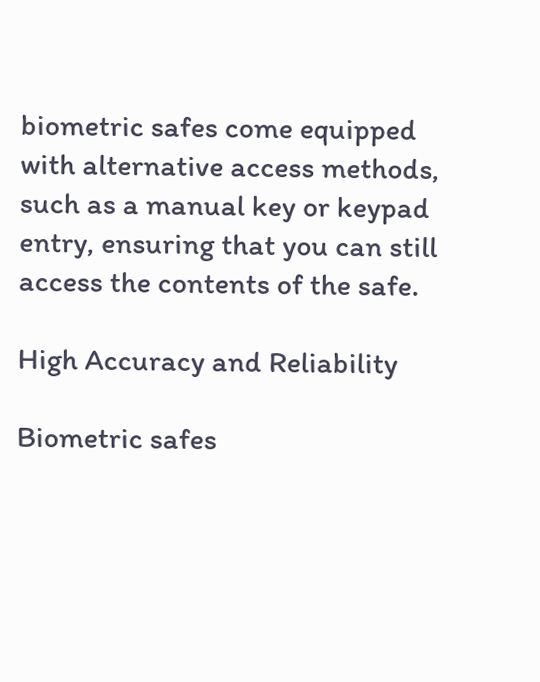biometric safes come equipped with alternative access methods, such as a manual key or keypad entry, ensuring that you can still access the contents of the safe.

High Accuracy and Reliability

Biometric safes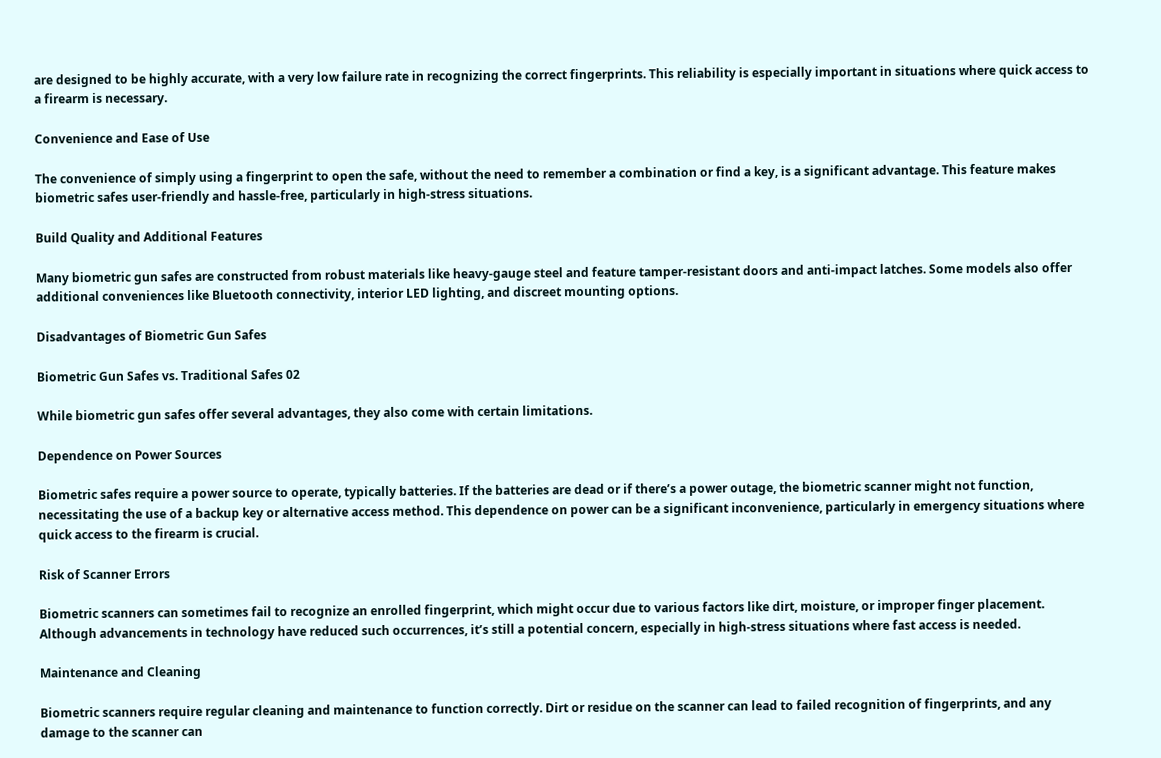are designed to be highly accurate, with a very low failure rate in recognizing the correct fingerprints. This reliability is especially important in situations where quick access to a firearm is necessary.

Convenience and Ease of Use

The convenience of simply using a fingerprint to open the safe, without the need to remember a combination or find a key, is a significant advantage. This feature makes biometric safes user-friendly and hassle-free, particularly in high-stress situations.

Build Quality and Additional Features

Many biometric gun safes are constructed from robust materials like heavy-gauge steel and feature tamper-resistant doors and anti-impact latches. Some models also offer additional conveniences like Bluetooth connectivity, interior LED lighting, and discreet mounting options.

Disadvantages of Biometric Gun Safes

Biometric Gun Safes vs. Traditional Safes 02

While biometric gun safes offer several advantages, they also come with certain limitations.

Dependence on Power Sources

Biometric safes require a power source to operate, typically batteries. If the batteries are dead or if there’s a power outage, the biometric scanner might not function, necessitating the use of a backup key or alternative access method. This dependence on power can be a significant inconvenience, particularly in emergency situations where quick access to the firearm is crucial.

Risk of Scanner Errors

Biometric scanners can sometimes fail to recognize an enrolled fingerprint, which might occur due to various factors like dirt, moisture, or improper finger placement. Although advancements in technology have reduced such occurrences, it’s still a potential concern, especially in high-stress situations where fast access is needed.

Maintenance and Cleaning

Biometric scanners require regular cleaning and maintenance to function correctly. Dirt or residue on the scanner can lead to failed recognition of fingerprints, and any damage to the scanner can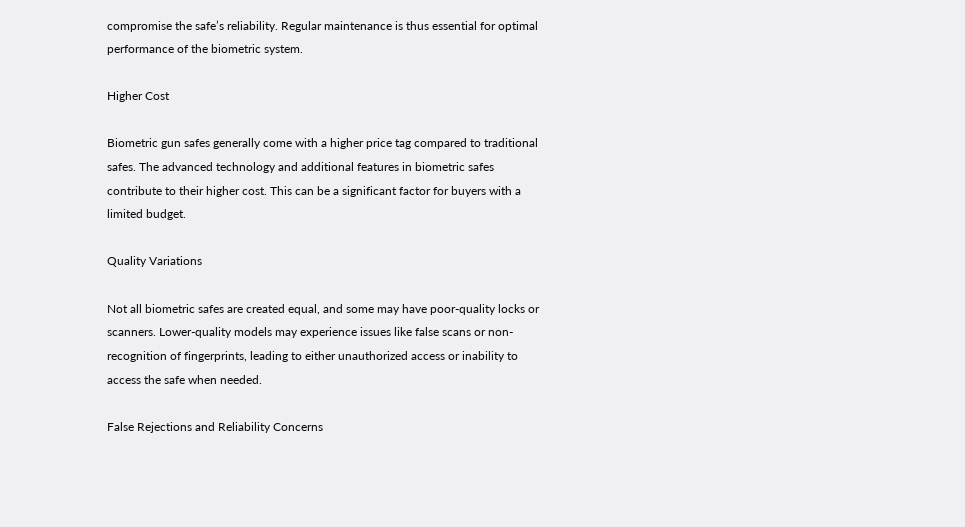compromise the safe’s reliability. Regular maintenance is thus essential for optimal performance of the biometric system.

Higher Cost

Biometric gun safes generally come with a higher price tag compared to traditional safes. The advanced technology and additional features in biometric safes contribute to their higher cost. This can be a significant factor for buyers with a limited budget.

Quality Variations

Not all biometric safes are created equal, and some may have poor-quality locks or scanners. Lower-quality models may experience issues like false scans or non-recognition of fingerprints, leading to either unauthorized access or inability to access the safe when needed.

False Rejections and Reliability Concerns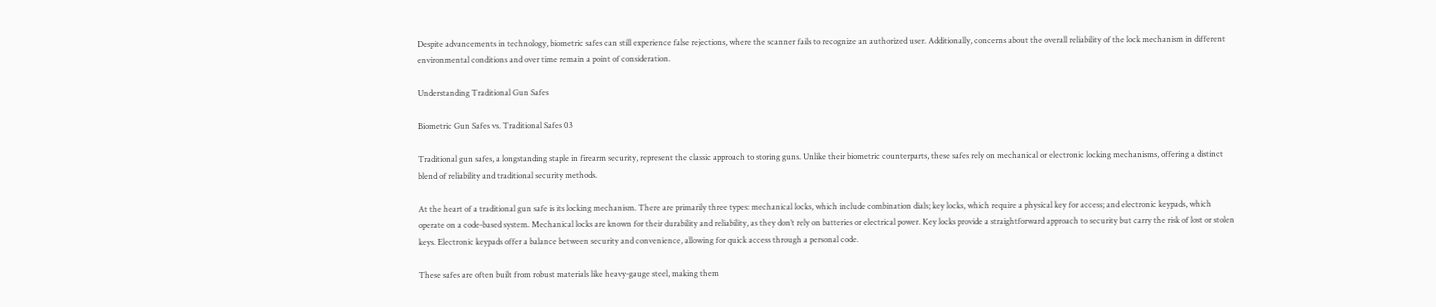Despite advancements in technology, biometric safes can still experience false rejections, where the scanner fails to recognize an authorized user. Additionally, concerns about the overall reliability of the lock mechanism in different environmental conditions and over time remain a point of consideration.

Understanding Traditional Gun Safes

Biometric Gun Safes vs. Traditional Safes 03

Traditional gun safes, a longstanding staple in firearm security, represent the classic approach to storing guns. Unlike their biometric counterparts, these safes rely on mechanical or electronic locking mechanisms, offering a distinct blend of reliability and traditional security methods.

At the heart of a traditional gun safe is its locking mechanism. There are primarily three types: mechanical locks, which include combination dials; key locks, which require a physical key for access; and electronic keypads, which operate on a code-based system. Mechanical locks are known for their durability and reliability, as they don’t rely on batteries or electrical power. Key locks provide a straightforward approach to security but carry the risk of lost or stolen keys. Electronic keypads offer a balance between security and convenience, allowing for quick access through a personal code.

These safes are often built from robust materials like heavy-gauge steel, making them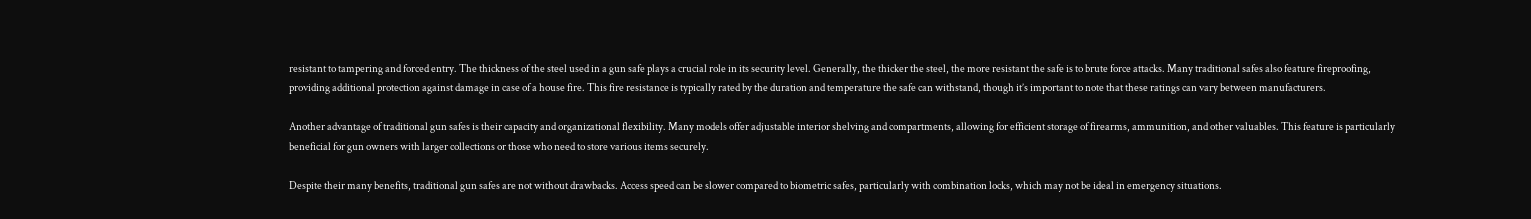resistant to tampering and forced entry. The thickness of the steel used in a gun safe plays a crucial role in its security level. Generally, the thicker the steel, the more resistant the safe is to brute force attacks. Many traditional safes also feature fireproofing, providing additional protection against damage in case of a house fire. This fire resistance is typically rated by the duration and temperature the safe can withstand, though it’s important to note that these ratings can vary between manufacturers.

Another advantage of traditional gun safes is their capacity and organizational flexibility. Many models offer adjustable interior shelving and compartments, allowing for efficient storage of firearms, ammunition, and other valuables. This feature is particularly beneficial for gun owners with larger collections or those who need to store various items securely.

Despite their many benefits, traditional gun safes are not without drawbacks. Access speed can be slower compared to biometric safes, particularly with combination locks, which may not be ideal in emergency situations.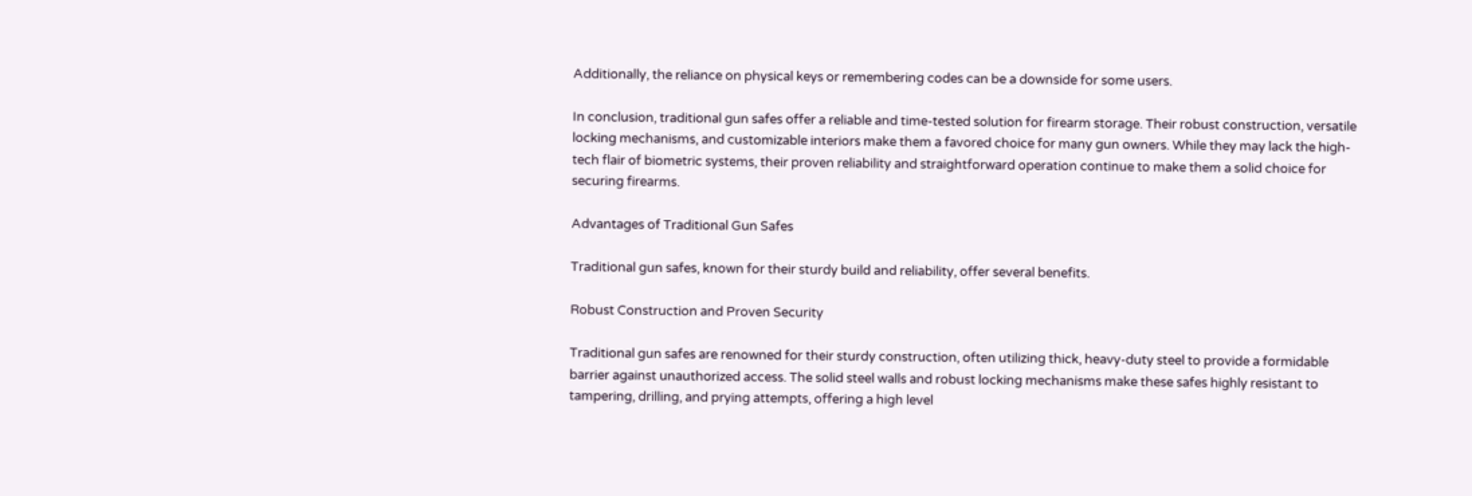Additionally, the reliance on physical keys or remembering codes can be a downside for some users.

In conclusion, traditional gun safes offer a reliable and time-tested solution for firearm storage. Their robust construction, versatile locking mechanisms, and customizable interiors make them a favored choice for many gun owners. While they may lack the high-tech flair of biometric systems, their proven reliability and straightforward operation continue to make them a solid choice for securing firearms.

Advantages of Traditional Gun Safes

Traditional gun safes, known for their sturdy build and reliability, offer several benefits.

Robust Construction and Proven Security

Traditional gun safes are renowned for their sturdy construction, often utilizing thick, heavy-duty steel to provide a formidable barrier against unauthorized access. The solid steel walls and robust locking mechanisms make these safes highly resistant to tampering, drilling, and prying attempts, offering a high level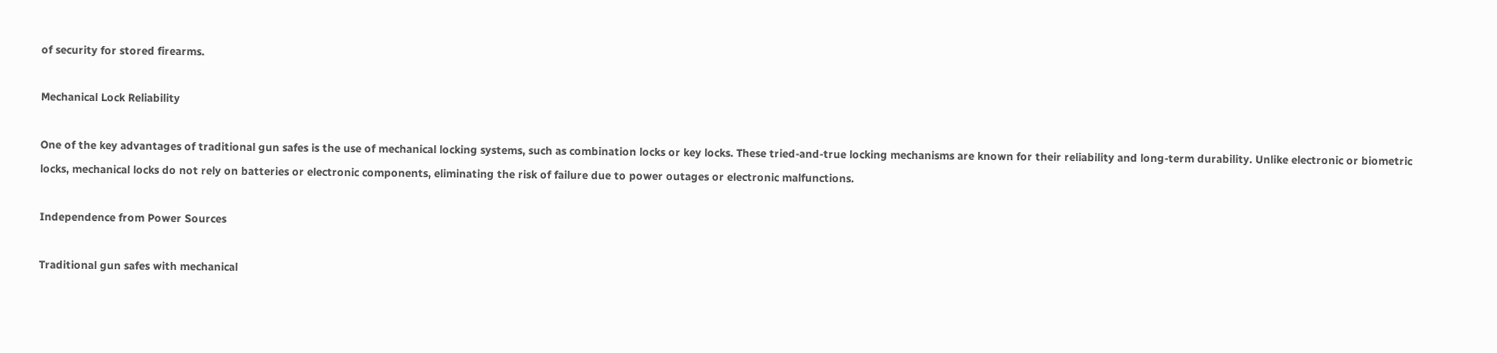of security for stored firearms.

Mechanical Lock Reliability

One of the key advantages of traditional gun safes is the use of mechanical locking systems, such as combination locks or key locks. These tried-and-true locking mechanisms are known for their reliability and long-term durability. Unlike electronic or biometric locks, mechanical locks do not rely on batteries or electronic components, eliminating the risk of failure due to power outages or electronic malfunctions.

Independence from Power Sources

Traditional gun safes with mechanical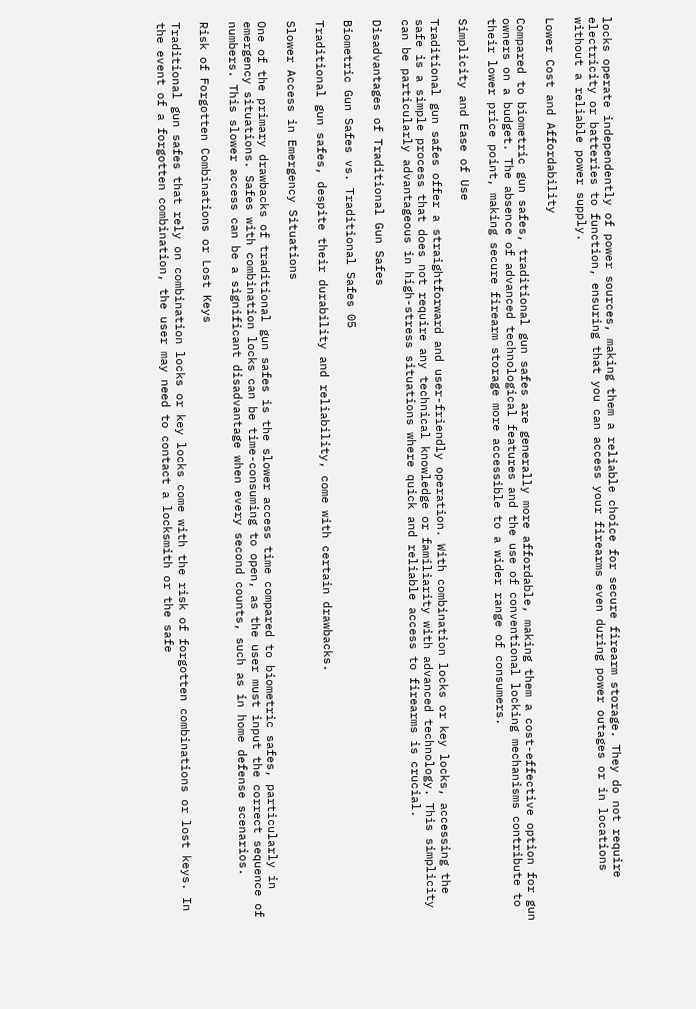locks operate independently of power sources, making them a reliable choice for secure firearm storage. They do not require electricity or batteries to function, ensuring that you can access your firearms even during power outages or in locations without a reliable power supply.

Lower Cost and Affordability

Compared to biometric gun safes, traditional gun safes are generally more affordable, making them a cost-effective option for gun owners on a budget. The absence of advanced technological features and the use of conventional locking mechanisms contribute to their lower price point, making secure firearm storage more accessible to a wider range of consumers.

Simplicity and Ease of Use

Traditional gun safes offer a straightforward and user-friendly operation. With combination locks or key locks, accessing the safe is a simple process that does not require any technical knowledge or familiarity with advanced technology. This simplicity can be particularly advantageous in high-stress situations where quick and reliable access to firearms is crucial.

Disadvantages of Traditional Gun Safes

Biometric Gun Safes vs. Traditional Safes 05

Traditional gun safes, despite their durability and reliability, come with certain drawbacks.

Slower Access in Emergency Situations

One of the primary drawbacks of traditional gun safes is the slower access time compared to biometric safes, particularly in emergency situations. Safes with combination locks can be time-consuming to open, as the user must input the correct sequence of numbers. This slower access can be a significant disadvantage when every second counts, such as in home defense scenarios.

Risk of Forgotten Combinations or Lost Keys

Traditional gun safes that rely on combination locks or key locks come with the risk of forgotten combinations or lost keys. In the event of a forgotten combination, the user may need to contact a locksmith or the safe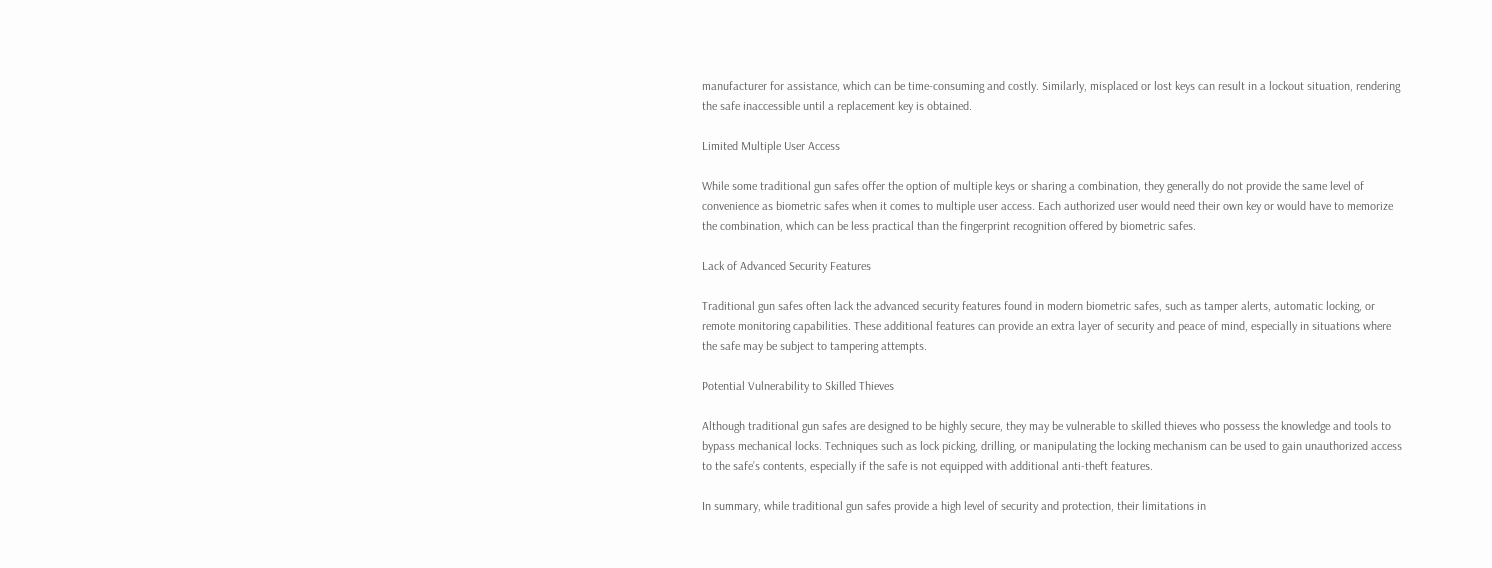manufacturer for assistance, which can be time-consuming and costly. Similarly, misplaced or lost keys can result in a lockout situation, rendering the safe inaccessible until a replacement key is obtained.

Limited Multiple User Access

While some traditional gun safes offer the option of multiple keys or sharing a combination, they generally do not provide the same level of convenience as biometric safes when it comes to multiple user access. Each authorized user would need their own key or would have to memorize the combination, which can be less practical than the fingerprint recognition offered by biometric safes.

Lack of Advanced Security Features

Traditional gun safes often lack the advanced security features found in modern biometric safes, such as tamper alerts, automatic locking, or remote monitoring capabilities. These additional features can provide an extra layer of security and peace of mind, especially in situations where the safe may be subject to tampering attempts.

Potential Vulnerability to Skilled Thieves

Although traditional gun safes are designed to be highly secure, they may be vulnerable to skilled thieves who possess the knowledge and tools to bypass mechanical locks. Techniques such as lock picking, drilling, or manipulating the locking mechanism can be used to gain unauthorized access to the safe’s contents, especially if the safe is not equipped with additional anti-theft features.

In summary, while traditional gun safes provide a high level of security and protection, their limitations in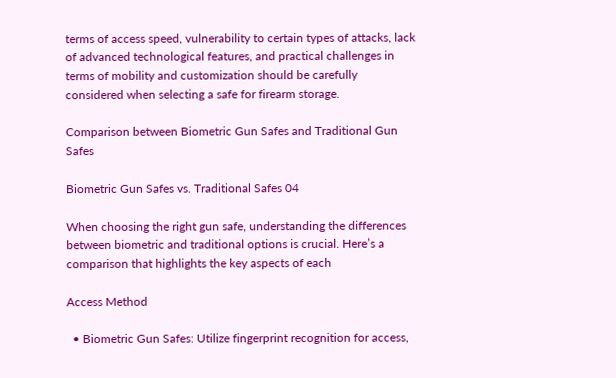terms of access speed, vulnerability to certain types of attacks, lack of advanced technological features, and practical challenges in terms of mobility and customization should be carefully considered when selecting a safe for firearm storage.

Comparison between Biometric Gun Safes and Traditional Gun Safes

Biometric Gun Safes vs. Traditional Safes 04

When choosing the right gun safe, understanding the differences between biometric and traditional options is crucial. Here’s a comparison that highlights the key aspects of each

Access Method

  • Biometric Gun Safes: Utilize fingerprint recognition for access,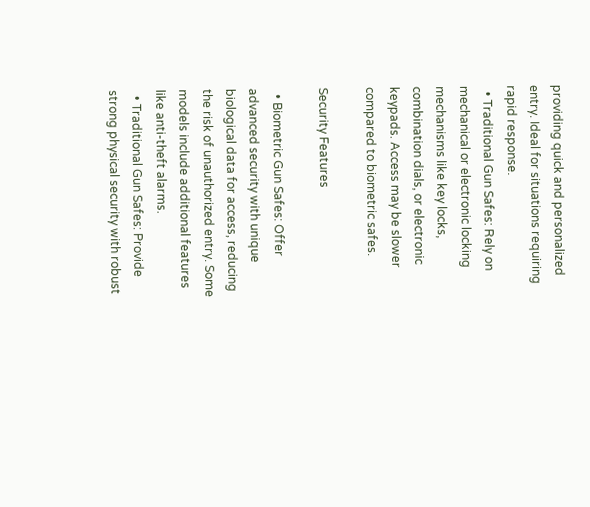providing quick and personalized entry. Ideal for situations requiring rapid response.
  • Traditional Gun Safes: Rely on mechanical or electronic locking mechanisms like key locks, combination dials, or electronic keypads. Access may be slower compared to biometric safes.

Security Features

  • Biometric Gun Safes: Offer advanced security with unique biological data for access, reducing the risk of unauthorized entry. Some models include additional features like anti-theft alarms.
  • Traditional Gun Safes: Provide strong physical security with robust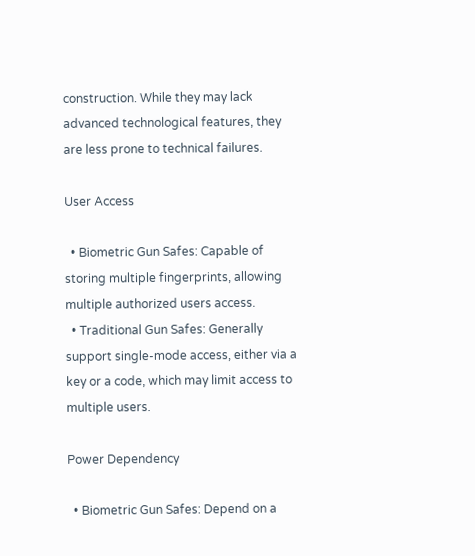construction. While they may lack advanced technological features, they are less prone to technical failures.

User Access

  • Biometric Gun Safes: Capable of storing multiple fingerprints, allowing multiple authorized users access.
  • Traditional Gun Safes: Generally support single-mode access, either via a key or a code, which may limit access to multiple users.

Power Dependency

  • Biometric Gun Safes: Depend on a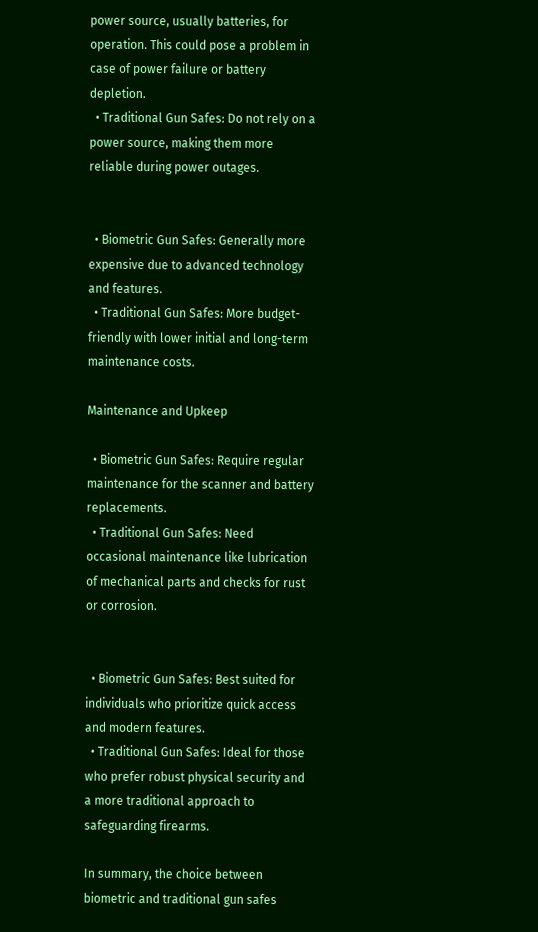power source, usually batteries, for operation. This could pose a problem in case of power failure or battery depletion.
  • Traditional Gun Safes: Do not rely on a power source, making them more reliable during power outages.


  • Biometric Gun Safes: Generally more expensive due to advanced technology and features.
  • Traditional Gun Safes: More budget-friendly with lower initial and long-term maintenance costs.

Maintenance and Upkeep

  • Biometric Gun Safes: Require regular maintenance for the scanner and battery replacements.
  • Traditional Gun Safes: Need occasional maintenance like lubrication of mechanical parts and checks for rust or corrosion.


  • Biometric Gun Safes: Best suited for individuals who prioritize quick access and modern features.
  • Traditional Gun Safes: Ideal for those who prefer robust physical security and a more traditional approach to safeguarding firearms.

In summary, the choice between biometric and traditional gun safes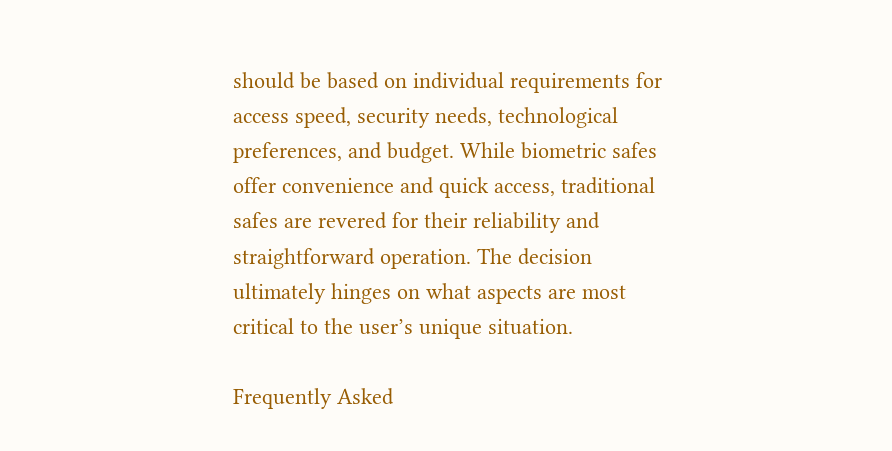should be based on individual requirements for access speed, security needs, technological preferences, and budget. While biometric safes offer convenience and quick access, traditional safes are revered for their reliability and straightforward operation. The decision ultimately hinges on what aspects are most critical to the user’s unique situation.

Frequently Asked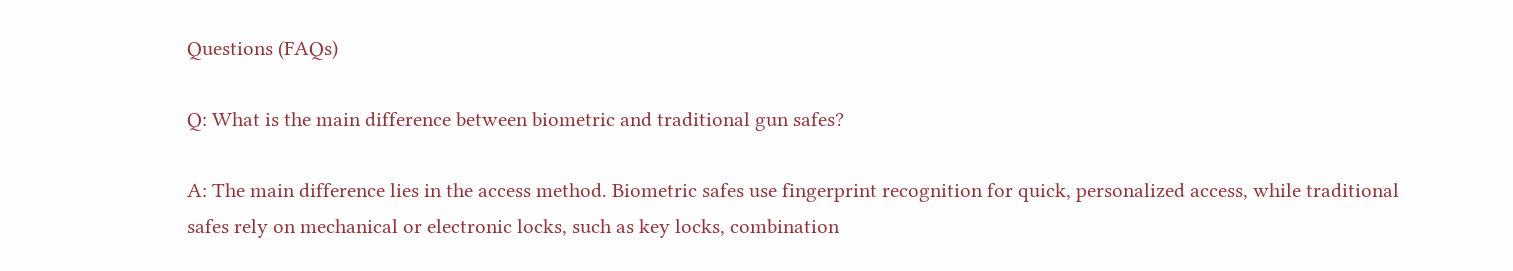Questions (FAQs)

Q: What is the main difference between biometric and traditional gun safes?

A: The main difference lies in the access method. Biometric safes use fingerprint recognition for quick, personalized access, while traditional safes rely on mechanical or electronic locks, such as key locks, combination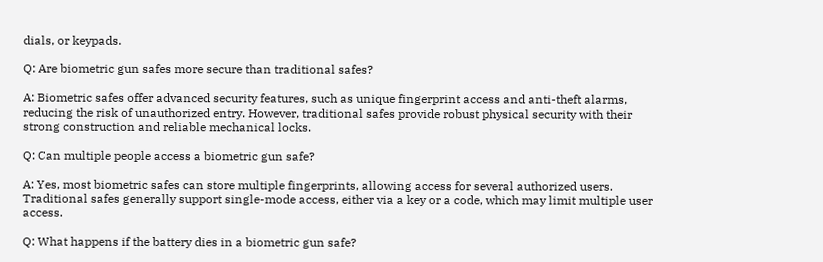dials, or keypads.

Q: Are biometric gun safes more secure than traditional safes?

A: Biometric safes offer advanced security features, such as unique fingerprint access and anti-theft alarms, reducing the risk of unauthorized entry. However, traditional safes provide robust physical security with their strong construction and reliable mechanical locks.

Q: Can multiple people access a biometric gun safe?

A: Yes, most biometric safes can store multiple fingerprints, allowing access for several authorized users. Traditional safes generally support single-mode access, either via a key or a code, which may limit multiple user access.

Q: What happens if the battery dies in a biometric gun safe?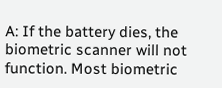A: If the battery dies, the biometric scanner will not function. Most biometric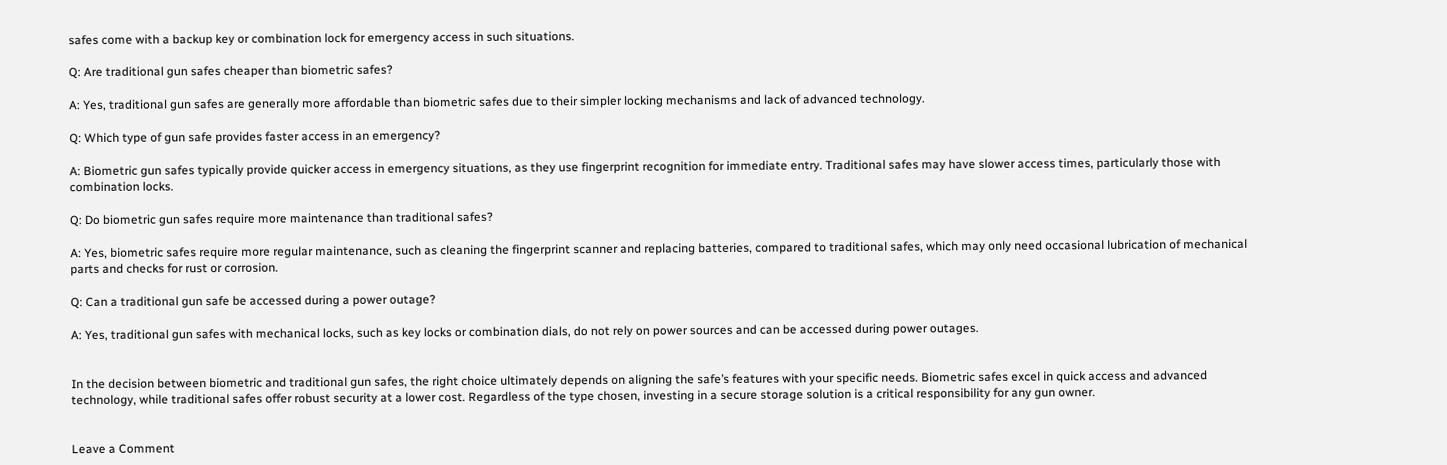safes come with a backup key or combination lock for emergency access in such situations.

Q: Are traditional gun safes cheaper than biometric safes?

A: Yes, traditional gun safes are generally more affordable than biometric safes due to their simpler locking mechanisms and lack of advanced technology.

Q: Which type of gun safe provides faster access in an emergency?

A: Biometric gun safes typically provide quicker access in emergency situations, as they use fingerprint recognition for immediate entry. Traditional safes may have slower access times, particularly those with combination locks.

Q: Do biometric gun safes require more maintenance than traditional safes?

A: Yes, biometric safes require more regular maintenance, such as cleaning the fingerprint scanner and replacing batteries, compared to traditional safes, which may only need occasional lubrication of mechanical parts and checks for rust or corrosion.

Q: Can a traditional gun safe be accessed during a power outage?

A: Yes, traditional gun safes with mechanical locks, such as key locks or combination dials, do not rely on power sources and can be accessed during power outages.


In the decision between biometric and traditional gun safes, the right choice ultimately depends on aligning the safe’s features with your specific needs. Biometric safes excel in quick access and advanced technology, while traditional safes offer robust security at a lower cost. Regardless of the type chosen, investing in a secure storage solution is a critical responsibility for any gun owner.


Leave a Comment